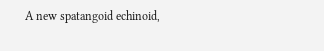A new spatangoid echinoid,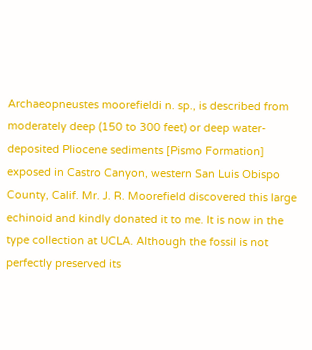Archaeopneustes moorefieldi n. sp., is described from moderately deep (150 to 300 feet) or deep water-deposited Pliocene sediments [Pismo Formation] exposed in Castro Canyon, western San Luis Obispo County, Calif. Mr. J. R. Moorefield discovered this large echinoid and kindly donated it to me. It is now in the type collection at UCLA. Although the fossil is not perfectly preserved its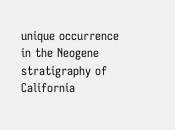unique occurrence in the Neogene stratigraphy of California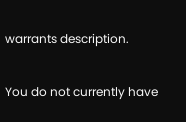warrants description.

You do not currently have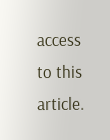access to this article.